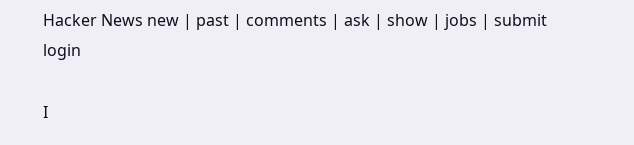Hacker News new | past | comments | ask | show | jobs | submit login

I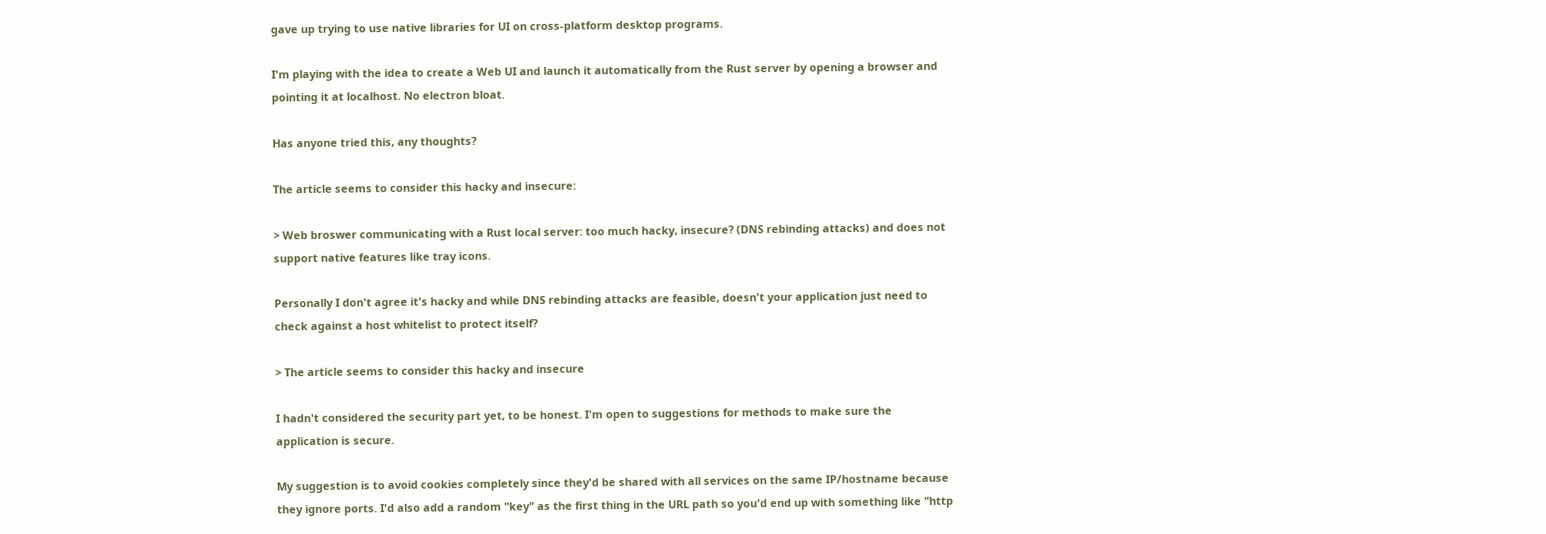gave up trying to use native libraries for UI on cross-platform desktop programs.

I'm playing with the idea to create a Web UI and launch it automatically from the Rust server by opening a browser and pointing it at localhost. No electron bloat.

Has anyone tried this, any thoughts?

The article seems to consider this hacky and insecure:

> Web broswer communicating with a Rust local server: too much hacky, insecure? (DNS rebinding attacks) and does not support native features like tray icons.

Personally I don't agree it's hacky and while DNS rebinding attacks are feasible, doesn't your application just need to check against a host whitelist to protect itself?

> The article seems to consider this hacky and insecure

I hadn't considered the security part yet, to be honest. I'm open to suggestions for methods to make sure the application is secure.

My suggestion is to avoid cookies completely since they'd be shared with all services on the same IP/hostname because they ignore ports. I'd also add a random "key" as the first thing in the URL path so you'd end up with something like "http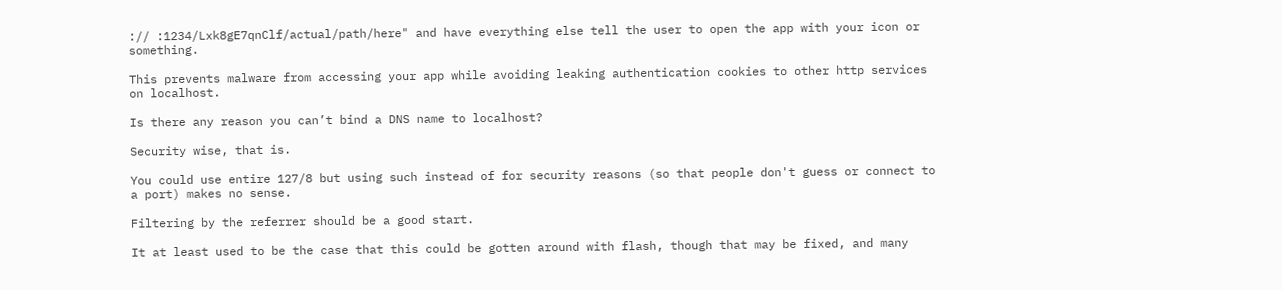:// :1234/Lxk8gE7qnClf/actual/path/here" and have everything else tell the user to open the app with your icon or something.

This prevents malware from accessing your app while avoiding leaking authentication cookies to other http services on localhost.

Is there any reason you can’t bind a DNS name to localhost?

Security wise, that is.

You could use entire 127/8 but using such instead of for security reasons (so that people don't guess or connect to a port) makes no sense.

Filtering by the referrer should be a good start.

It at least used to be the case that this could be gotten around with flash, though that may be fixed, and many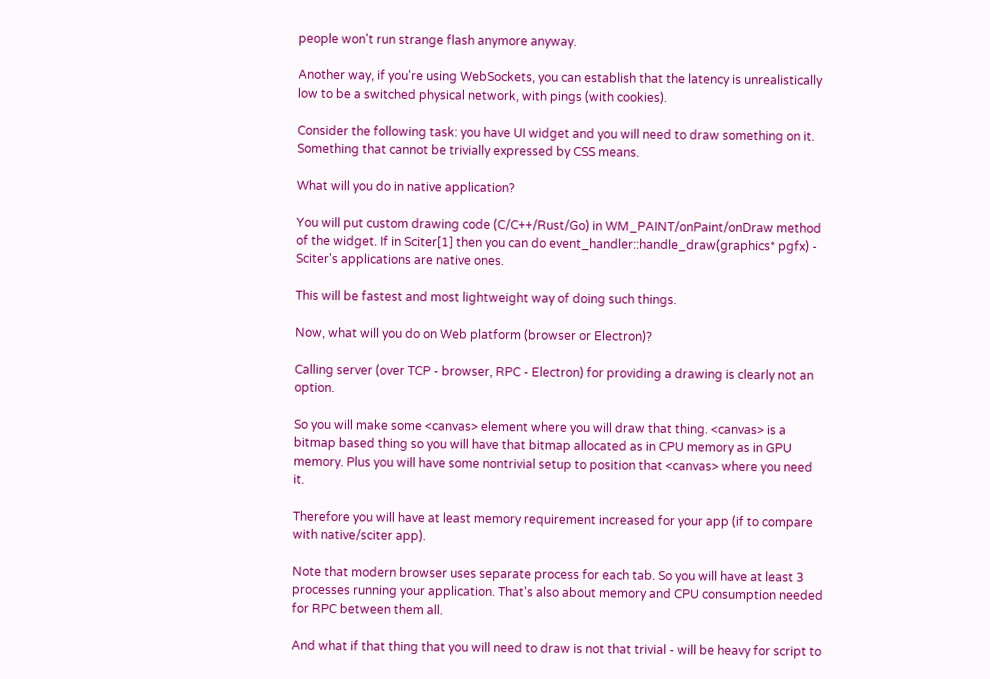people won't run strange flash anymore anyway.

Another way, if you're using WebSockets, you can establish that the latency is unrealistically low to be a switched physical network, with pings (with cookies).

Consider the following task: you have UI widget and you will need to draw something on it. Something that cannot be trivially expressed by CSS means.

What will you do in native application?

You will put custom drawing code (C/C++/Rust/Go) in WM_PAINT/onPaint/onDraw method of the widget. If in Sciter[1] then you can do event_handler::handle_draw(graphics* pgfx) - Sciter's applications are native ones.

This will be fastest and most lightweight way of doing such things.

Now, what will you do on Web platform (browser or Electron)?

Calling server (over TCP - browser, RPC - Electron) for providing a drawing is clearly not an option.

So you will make some <canvas> element where you will draw that thing. <canvas> is a bitmap based thing so you will have that bitmap allocated as in CPU memory as in GPU memory. Plus you will have some nontrivial setup to position that <canvas> where you need it.

Therefore you will have at least memory requirement increased for your app (if to compare with native/sciter app).

Note that modern browser uses separate process for each tab. So you will have at least 3 processes running your application. That's also about memory and CPU consumption needed for RPC between them all.

And what if that thing that you will need to draw is not that trivial - will be heavy for script to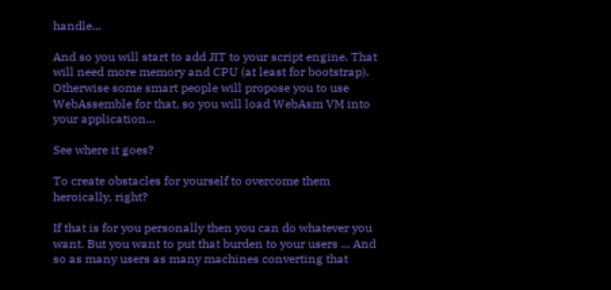handle...

And so you will start to add JIT to your script engine. That will need more memory and CPU (at least for bootstrap). Otherwise some smart people will propose you to use WebAssemble for that, so you will load WebAsm VM into your application...

See where it goes?

To create obstacles for yourself to overcome them heroically, right?

If that is for you personally then you can do whatever you want. But you want to put that burden to your users ... And so as many users as many machines converting that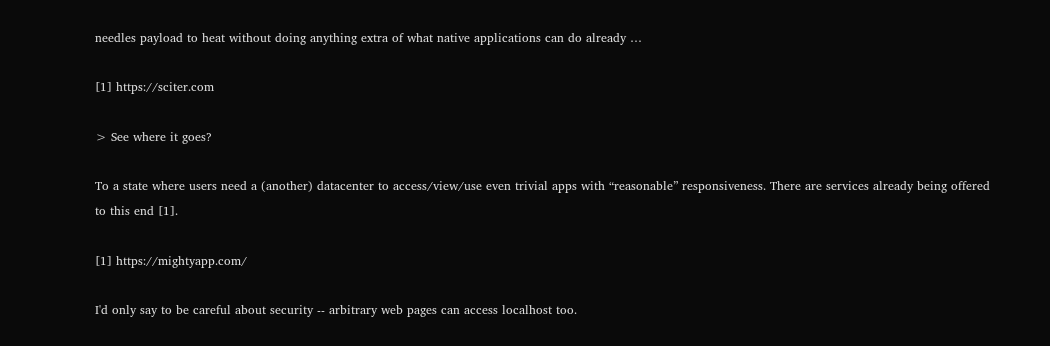needles payload to heat without doing anything extra of what native applications can do already …

[1] https://sciter.com

> See where it goes?

To a state where users need a (another) datacenter to access/view/use even trivial apps with “reasonable” responsiveness. There are services already being offered to this end [1].

[1] https://mightyapp.com/

I'd only say to be careful about security -- arbitrary web pages can access localhost too.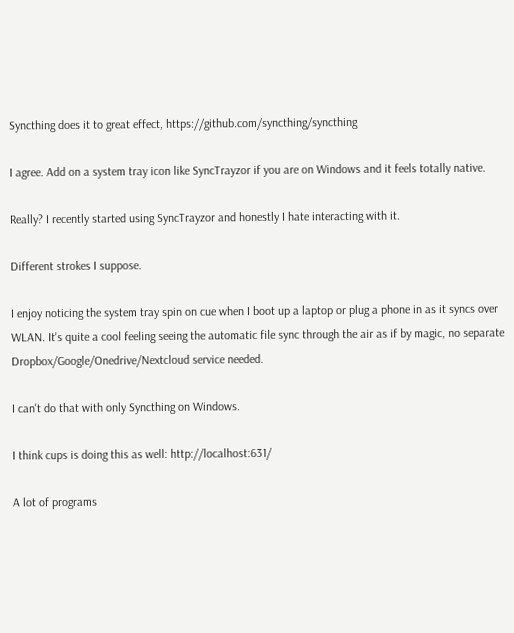Syncthing does it to great effect, https://github.com/syncthing/syncthing

I agree. Add on a system tray icon like SyncTrayzor if you are on Windows and it feels totally native.

Really? I recently started using SyncTrayzor and honestly I hate interacting with it.

Different strokes I suppose.

I enjoy noticing the system tray spin on cue when I boot up a laptop or plug a phone in as it syncs over WLAN. It's quite a cool feeling seeing the automatic file sync through the air as if by magic, no separate Dropbox/Google/Onedrive/Nextcloud service needed.

I can't do that with only Syncthing on Windows.

I think cups is doing this as well: http://localhost:631/

A lot of programs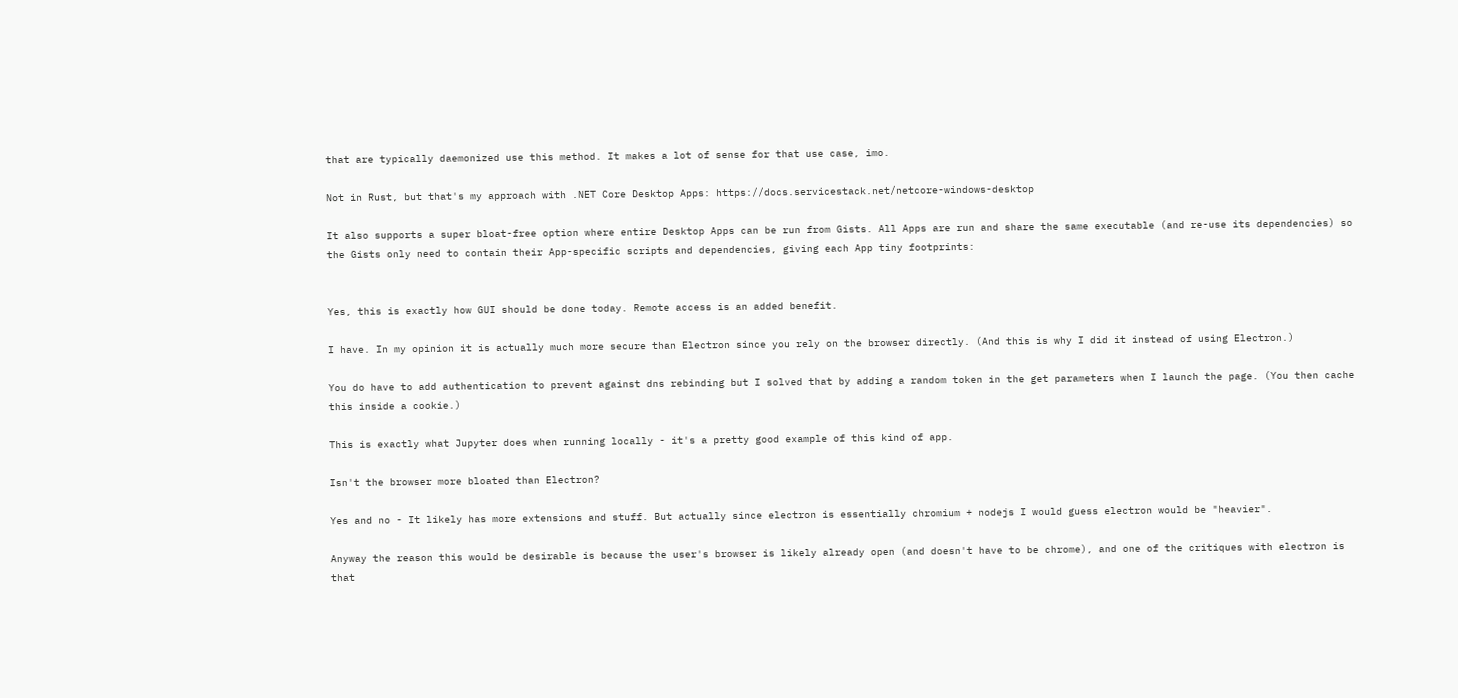that are typically daemonized use this method. It makes a lot of sense for that use case, imo.

Not in Rust, but that's my approach with .NET Core Desktop Apps: https://docs.servicestack.net/netcore-windows-desktop

It also supports a super bloat-free option where entire Desktop Apps can be run from Gists. All Apps are run and share the same executable (and re-use its dependencies) so the Gists only need to contain their App-specific scripts and dependencies, giving each App tiny footprints:


Yes, this is exactly how GUI should be done today. Remote access is an added benefit.

I have. In my opinion it is actually much more secure than Electron since you rely on the browser directly. (And this is why I did it instead of using Electron.)

You do have to add authentication to prevent against dns rebinding but I solved that by adding a random token in the get parameters when I launch the page. (You then cache this inside a cookie.)

This is exactly what Jupyter does when running locally - it's a pretty good example of this kind of app.

Isn't the browser more bloated than Electron?

Yes and no - It likely has more extensions and stuff. But actually since electron is essentially chromium + nodejs I would guess electron would be "heavier".

Anyway the reason this would be desirable is because the user's browser is likely already open (and doesn't have to be chrome), and one of the critiques with electron is that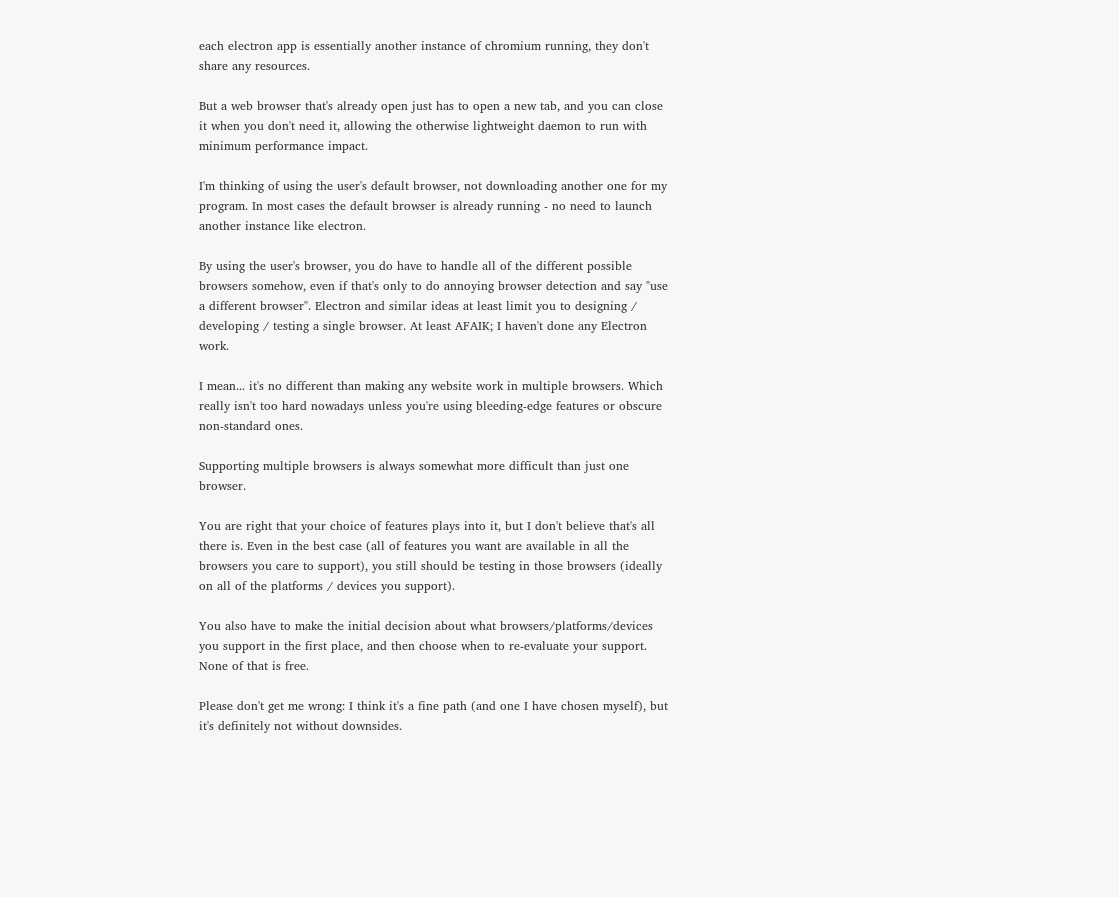each electron app is essentially another instance of chromium running, they don't share any resources.

But a web browser that's already open just has to open a new tab, and you can close it when you don't need it, allowing the otherwise lightweight daemon to run with minimum performance impact.

I'm thinking of using the user's default browser, not downloading another one for my program. In most cases the default browser is already running - no need to launch another instance like electron.

By using the user's browser, you do have to handle all of the different possible browsers somehow, even if that's only to do annoying browser detection and say "use a different browser". Electron and similar ideas at least limit you to designing / developing / testing a single browser. At least AFAIK; I haven't done any Electron work.

I mean... it's no different than making any website work in multiple browsers. Which really isn't too hard nowadays unless you're using bleeding-edge features or obscure non-standard ones.

Supporting multiple browsers is always somewhat more difficult than just one browser.

You are right that your choice of features plays into it, but I don't believe that's all there is. Even in the best case (all of features you want are available in all the browsers you care to support), you still should be testing in those browsers (ideally on all of the platforms / devices you support).

You also have to make the initial decision about what browsers/platforms/devices you support in the first place, and then choose when to re-evaluate your support. None of that is free.

Please don't get me wrong: I think it's a fine path (and one I have chosen myself), but it's definitely not without downsides.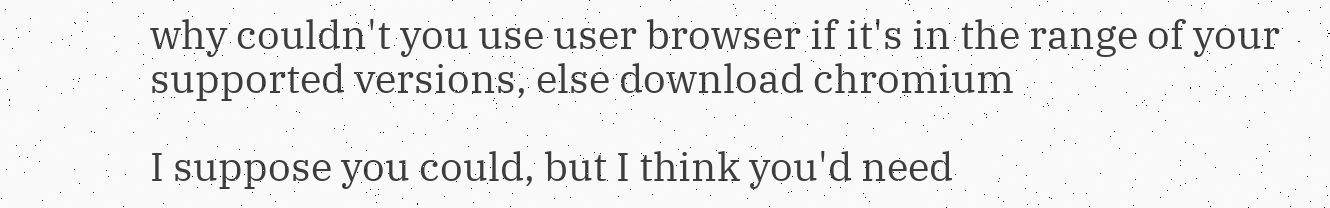why couldn't you use user browser if it's in the range of your supported versions, else download chromium

I suppose you could, but I think you'd need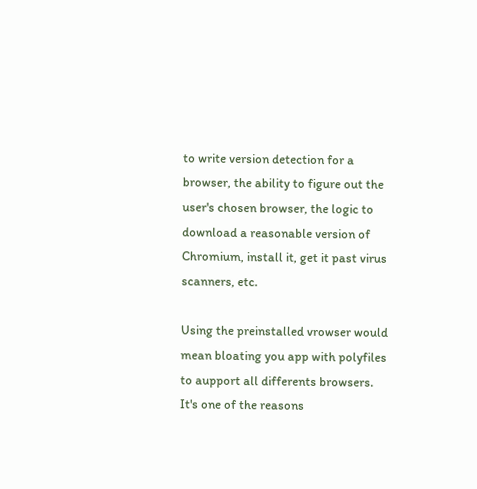to write version detection for a browser, the ability to figure out the user's chosen browser, the logic to download a reasonable version of Chromium, install it, get it past virus scanners, etc.

Using the preinstalled vrowser would mean bloating you app with polyfiles to aupport all differents browsers. It's one of the reasons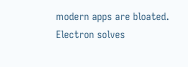modern apps are bloated. Electron solves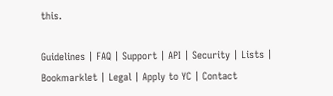this.

Guidelines | FAQ | Support | API | Security | Lists | Bookmarklet | Legal | Apply to YC | Contact